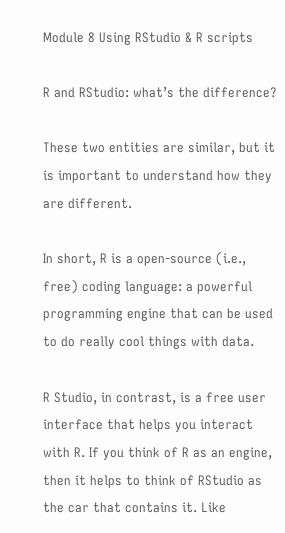Module 8 Using RStudio & R scripts

R and RStudio: what’s the difference?

These two entities are similar, but it is important to understand how they are different.

In short, R is a open-source (i.e., free) coding language: a powerful programming engine that can be used to do really cool things with data.

R Studio, in contrast, is a free user interface that helps you interact with R. If you think of R as an engine, then it helps to think of RStudio as the car that contains it. Like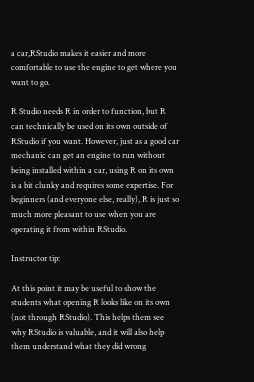a car,RStudio makes it easier and more comfortable to use the engine to get where you want to go.

R Studio needs R in order to function, but R can technically be used on its own outside of RStudio if you want. However, just as a good car mechanic can get an engine to run without being installed within a car, using R on its own is a bit clunky and requires some expertise. For beginners (and everyone else, really), R is just so much more pleasant to use when you are operating it from within RStudio.

Instructor tip:

At this point it may be useful to show the students what opening R looks like on its own (not through RStudio). This helps them see why RStudio is valuable, and it will also help them understand what they did wrong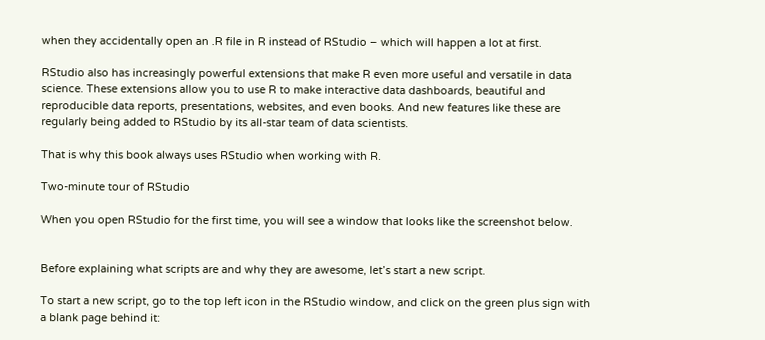when they accidentally open an .R file in R instead of RStudio – which will happen a lot at first.

RStudio also has increasingly powerful extensions that make R even more useful and versatile in data science. These extensions allow you to use R to make interactive data dashboards, beautiful and reproducible data reports, presentations, websites, and even books. And new features like these are regularly being added to RStudio by its all-star team of data scientists.

That is why this book always uses RStudio when working with R.

Two-minute tour of RStudio

When you open RStudio for the first time, you will see a window that looks like the screenshot below.


Before explaining what scripts are and why they are awesome, let’s start a new script.

To start a new script, go to the top left icon in the RStudio window, and click on the green plus sign with a blank page behind it: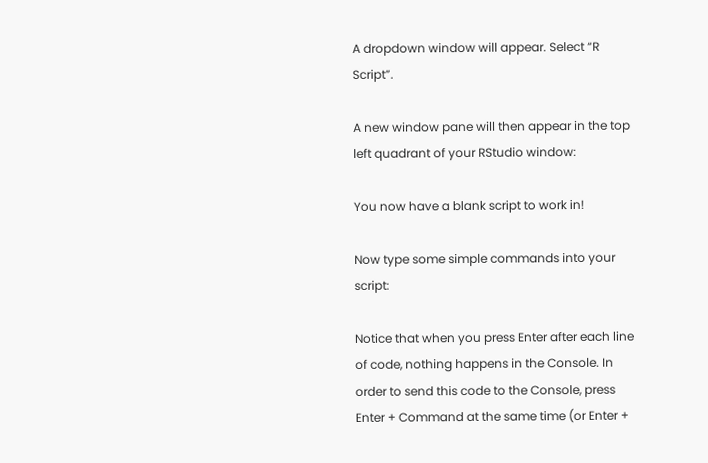A dropdown window will appear. Select “R Script”.

A new window pane will then appear in the top left quadrant of your RStudio window:

You now have a blank script to work in!

Now type some simple commands into your script:

Notice that when you press Enter after each line of code, nothing happens in the Console. In order to send this code to the Console, press Enter + Command at the same time (or Enter +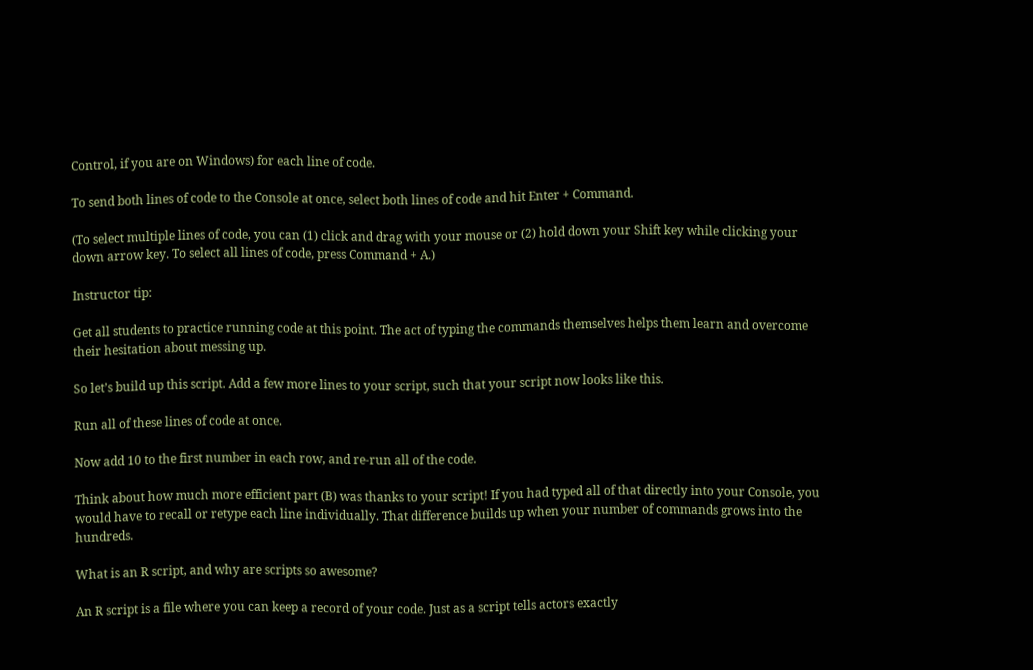Control, if you are on Windows) for each line of code.

To send both lines of code to the Console at once, select both lines of code and hit Enter + Command.

(To select multiple lines of code, you can (1) click and drag with your mouse or (2) hold down your Shift key while clicking your down arrow key. To select all lines of code, press Command + A.)

Instructor tip:

Get all students to practice running code at this point. The act of typing the commands themselves helps them learn and overcome their hesitation about messing up.

So let’s build up this script. Add a few more lines to your script, such that your script now looks like this.

Run all of these lines of code at once.

Now add 10 to the first number in each row, and re-run all of the code.

Think about how much more efficient part (B) was thanks to your script! If you had typed all of that directly into your Console, you would have to recall or retype each line individually. That difference builds up when your number of commands grows into the hundreds.

What is an R script, and why are scripts so awesome?

An R script is a file where you can keep a record of your code. Just as a script tells actors exactly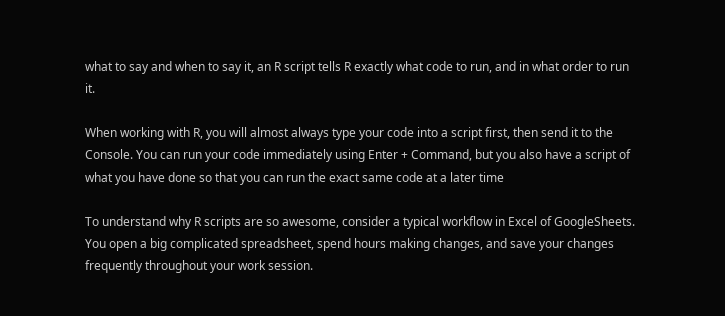what to say and when to say it, an R script tells R exactly what code to run, and in what order to run it.

When working with R, you will almost always type your code into a script first, then send it to the Console. You can run your code immediately using Enter + Command, but you also have a script of what you have done so that you can run the exact same code at a later time

To understand why R scripts are so awesome, consider a typical workflow in Excel of GoogleSheets. You open a big complicated spreadsheet, spend hours making changes, and save your changes frequently throughout your work session.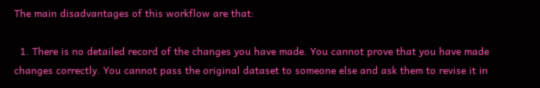The main disadvantages of this workflow are that:

  1. There is no detailed record of the changes you have made. You cannot prove that you have made changes correctly. You cannot pass the original dataset to someone else and ask them to revise it in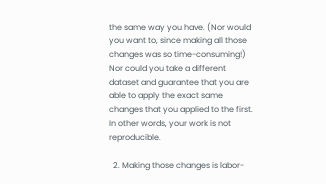the same way you have. (Nor would you want to, since making all those changes was so time-consuming!) Nor could you take a different dataset and guarantee that you are able to apply the exact same changes that you applied to the first. In other words, your work is not reproducible.

  2. Making those changes is labor-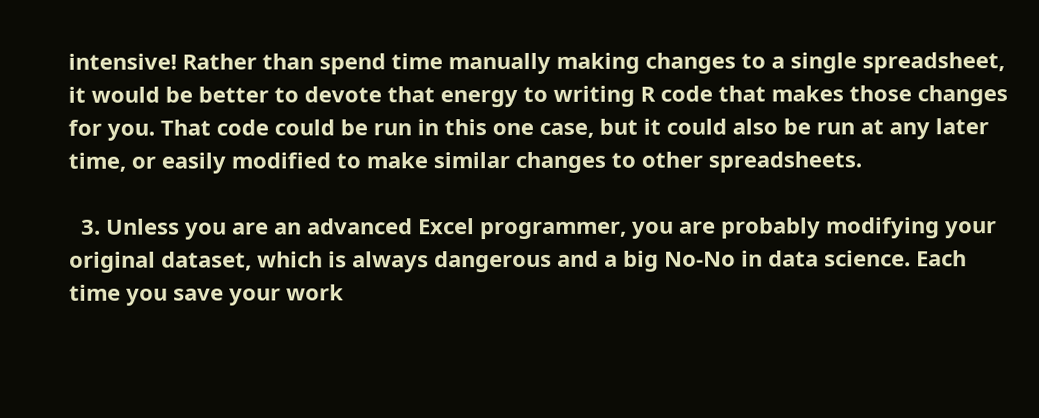intensive! Rather than spend time manually making changes to a single spreadsheet, it would be better to devote that energy to writing R code that makes those changes for you. That code could be run in this one case, but it could also be run at any later time, or easily modified to make similar changes to other spreadsheets.

  3. Unless you are an advanced Excel programmer, you are probably modifying your original dataset, which is always dangerous and a big No-No in data science. Each time you save your work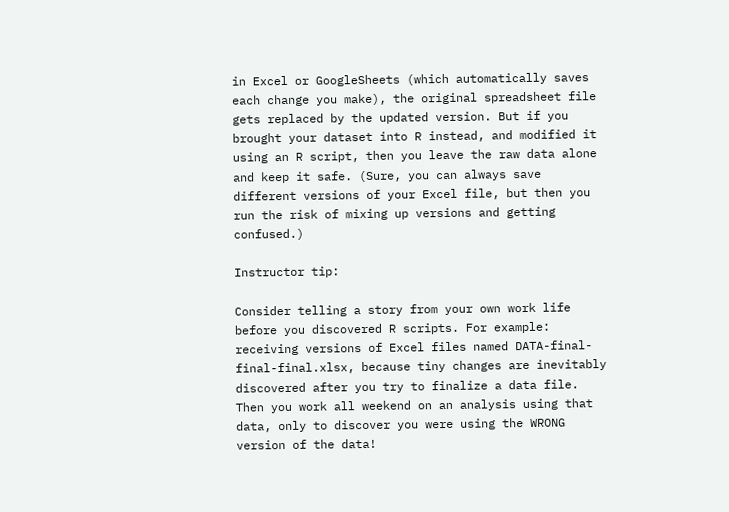in Excel or GoogleSheets (which automatically saves each change you make), the original spreadsheet file gets replaced by the updated version. But if you brought your dataset into R instead, and modified it using an R script, then you leave the raw data alone and keep it safe. (Sure, you can always save different versions of your Excel file, but then you run the risk of mixing up versions and getting confused.)

Instructor tip:

Consider telling a story from your own work life before you discovered R scripts. For example: receiving versions of Excel files named DATA-final-final-final.xlsx, because tiny changes are inevitably discovered after you try to finalize a data file. Then you work all weekend on an analysis using that data, only to discover you were using the WRONG version of the data!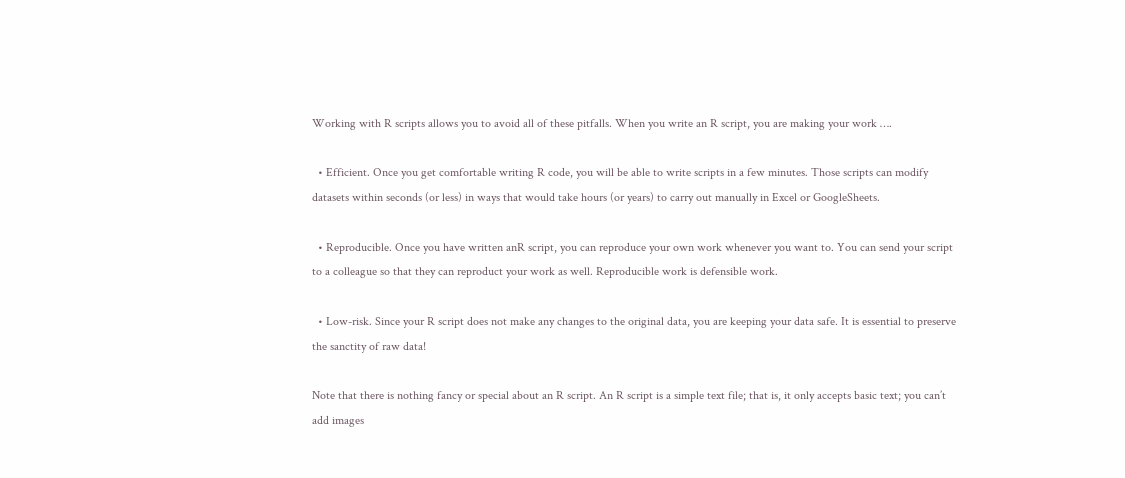Working with R scripts allows you to avoid all of these pitfalls. When you write an R script, you are making your work ….

  • Efficient. Once you get comfortable writing R code, you will be able to write scripts in a few minutes. Those scripts can modify datasets within seconds (or less) in ways that would take hours (or years) to carry out manually in Excel or GoogleSheets.

  • Reproducible. Once you have written anR script, you can reproduce your own work whenever you want to. You can send your script to a colleague so that they can reproduct your work as well. Reproducible work is defensible work.

  • Low-risk. Since your R script does not make any changes to the original data, you are keeping your data safe. It is essential to preserve the sanctity of raw data!

Note that there is nothing fancy or special about an R script. An R script is a simple text file; that is, it only accepts basic text; you can’t add images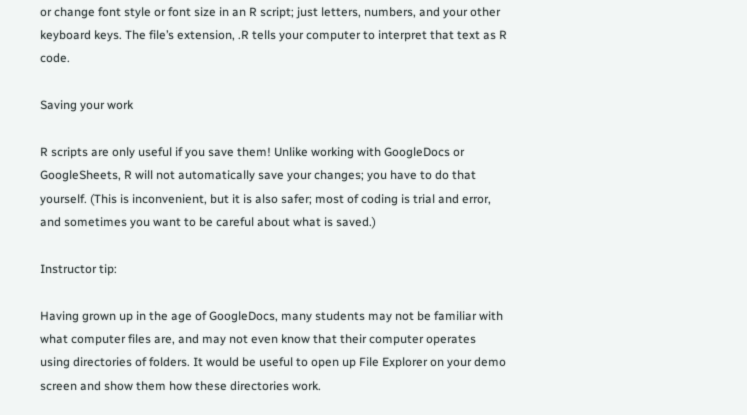or change font style or font size in an R script; just letters, numbers, and your other keyboard keys. The file’s extension, .R tells your computer to interpret that text as R code.

Saving your work

R scripts are only useful if you save them! Unlike working with GoogleDocs or GoogleSheets, R will not automatically save your changes; you have to do that yourself. (This is inconvenient, but it is also safer; most of coding is trial and error, and sometimes you want to be careful about what is saved.)

Instructor tip:

Having grown up in the age of GoogleDocs, many students may not be familiar with what computer files are, and may not even know that their computer operates using directories of folders. It would be useful to open up File Explorer on your demo screen and show them how these directories work.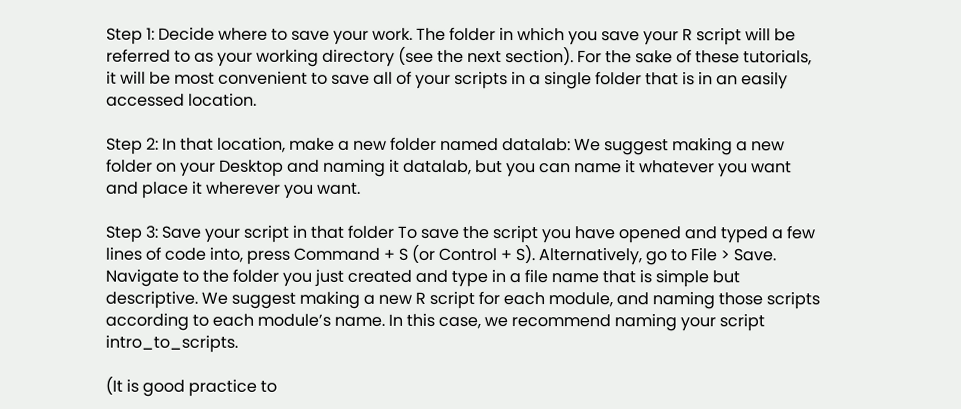Step 1: Decide where to save your work. The folder in which you save your R script will be referred to as your working directory (see the next section). For the sake of these tutorials, it will be most convenient to save all of your scripts in a single folder that is in an easily accessed location.

Step 2: In that location, make a new folder named datalab: We suggest making a new folder on your Desktop and naming it datalab, but you can name it whatever you want and place it wherever you want.

Step 3: Save your script in that folder To save the script you have opened and typed a few lines of code into, press Command + S (or Control + S). Alternatively, go to File > Save. Navigate to the folder you just created and type in a file name that is simple but descriptive. We suggest making a new R script for each module, and naming those scripts according to each module’s name. In this case, we recommend naming your script intro_to_scripts.

(It is good practice to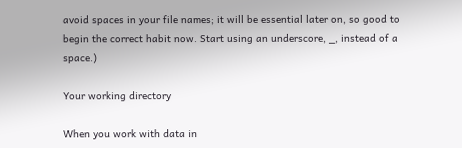avoid spaces in your file names; it will be essential later on, so good to begin the correct habit now. Start using an underscore, _, instead of a space.)

Your working directory

When you work with data in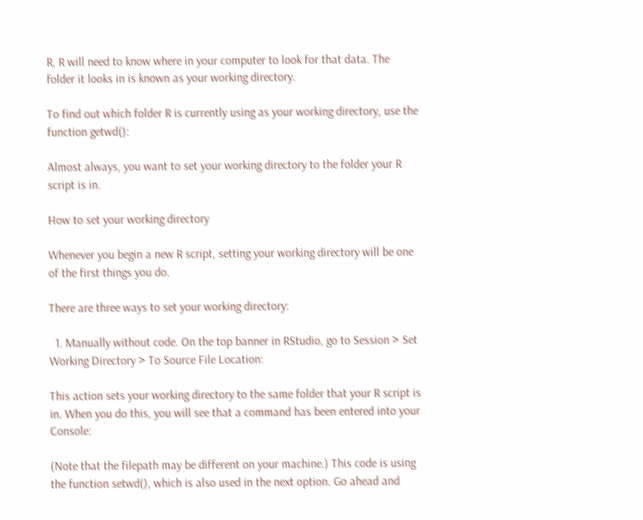R, R will need to know where in your computer to look for that data. The folder it looks in is known as your working directory.

To find out which folder R is currently using as your working directory, use the function getwd():

Almost always, you want to set your working directory to the folder your R script is in.

How to set your working directory

Whenever you begin a new R script, setting your working directory will be one of the first things you do.

There are three ways to set your working directory:

  1. Manually without code. On the top banner in RStudio, go to Session > Set Working Directory > To Source File Location:

This action sets your working directory to the same folder that your R script is in. When you do this, you will see that a command has been entered into your Console:

(Note that the filepath may be different on your machine.) This code is using the function setwd(), which is also used in the next option. Go ahead and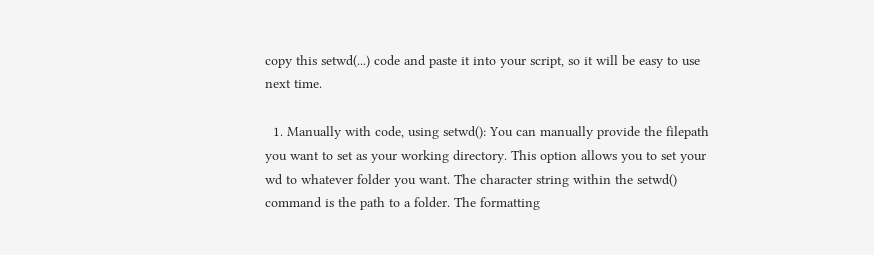copy this setwd(...) code and paste it into your script, so it will be easy to use next time.

  1. Manually with code, using setwd(): You can manually provide the filepath you want to set as your working directory. This option allows you to set your wd to whatever folder you want. The character string within the setwd() command is the path to a folder. The formatting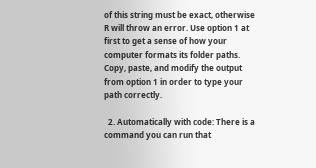of this string must be exact, otherwise R will throw an error. Use option 1 at first to get a sense of how your computer formats its folder paths. Copy, paste, and modify the output from option 1 in order to type your path correctly.

  2. Automatically with code: There is a command you can run that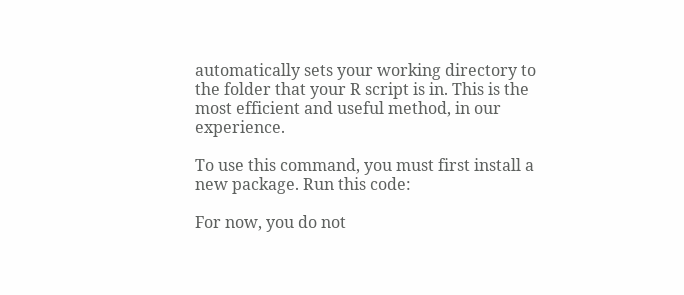automatically sets your working directory to the folder that your R script is in. This is the most efficient and useful method, in our experience.

To use this command, you must first install a new package. Run this code:

For now, you do not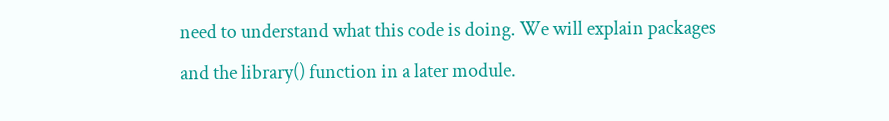need to understand what this code is doing. We will explain packages and the library() function in a later module.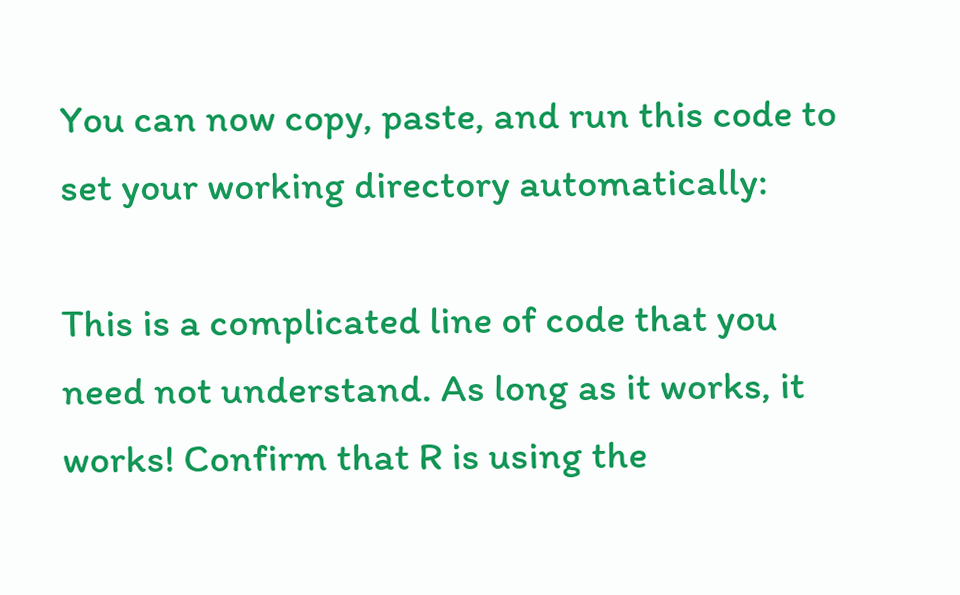You can now copy, paste, and run this code to set your working directory automatically:

This is a complicated line of code that you need not understand. As long as it works, it works! Confirm that R is using the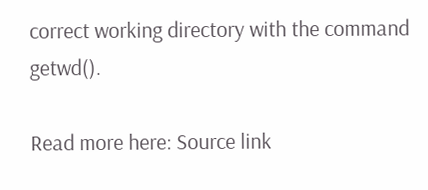correct working directory with the command getwd().

Read more here: Source link